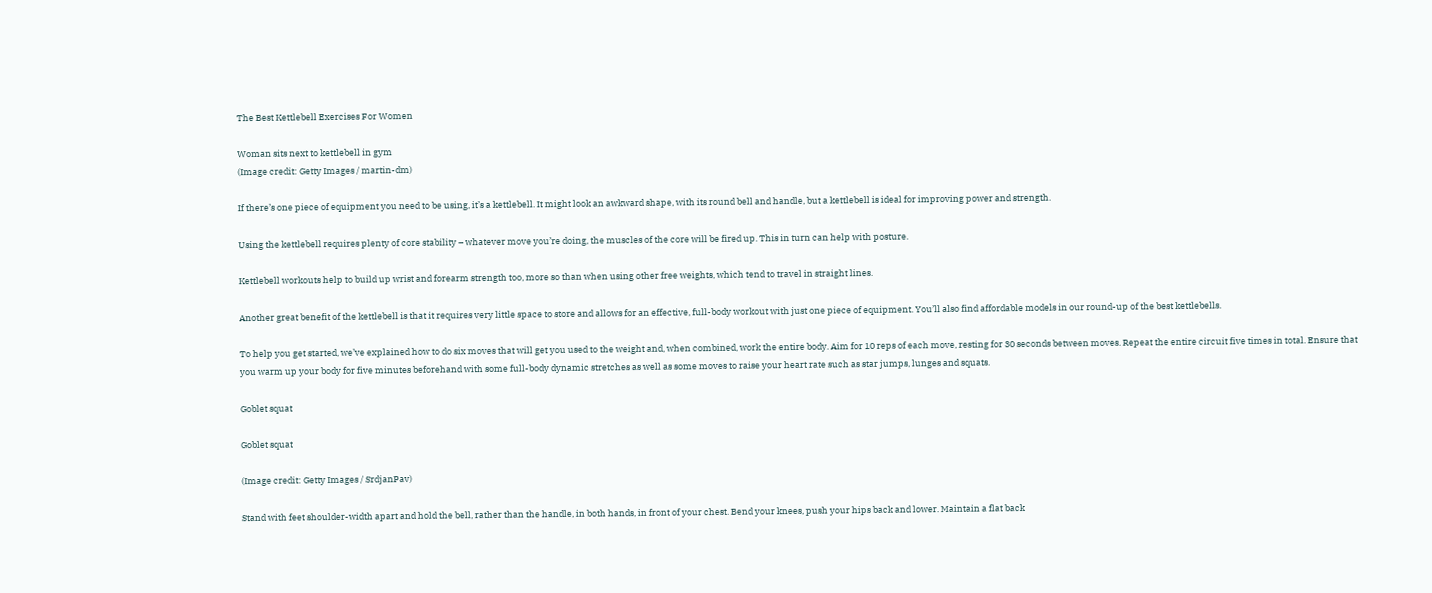The Best Kettlebell Exercises For Women

Woman sits next to kettlebell in gym
(Image credit: Getty Images / martin-dm)

If there’s one piece of equipment you need to be using, it’s a kettlebell. It might look an awkward shape, with its round bell and handle, but a kettlebell is ideal for improving power and strength.

Using the kettlebell requires plenty of core stability – whatever move you’re doing, the muscles of the core will be fired up. This in turn can help with posture.

Kettlebell workouts help to build up wrist and forearm strength too, more so than when using other free weights, which tend to travel in straight lines.

Another great benefit of the kettlebell is that it requires very little space to store and allows for an effective, full-body workout with just one piece of equipment. You’ll also find affordable models in our round-up of the best kettlebells.

To help you get started, we’ve explained how to do six moves that will get you used to the weight and, when combined, work the entire body. Aim for 10 reps of each move, resting for 30 seconds between moves. Repeat the entire circuit five times in total. Ensure that you warm up your body for five minutes beforehand with some full-body dynamic stretches as well as some moves to raise your heart rate such as star jumps, lunges and squats.

Goblet squat

Goblet squat

(Image credit: Getty Images / SrdjanPav)

Stand with feet shoulder-width apart and hold the bell, rather than the handle, in both hands, in front of your chest. Bend your knees, push your hips back and lower. Maintain a flat back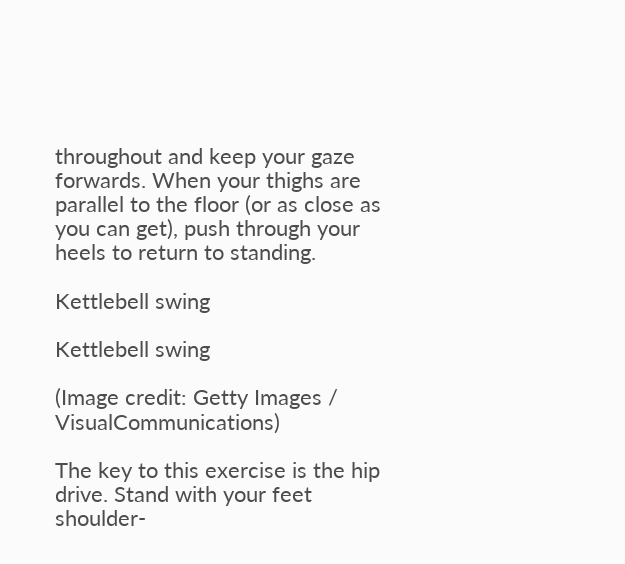throughout and keep your gaze forwards. When your thighs are parallel to the floor (or as close as you can get), push through your heels to return to standing.

Kettlebell swing

Kettlebell swing

(Image credit: Getty Images / VisualCommunications)

The key to this exercise is the hip drive. Stand with your feet shoulder-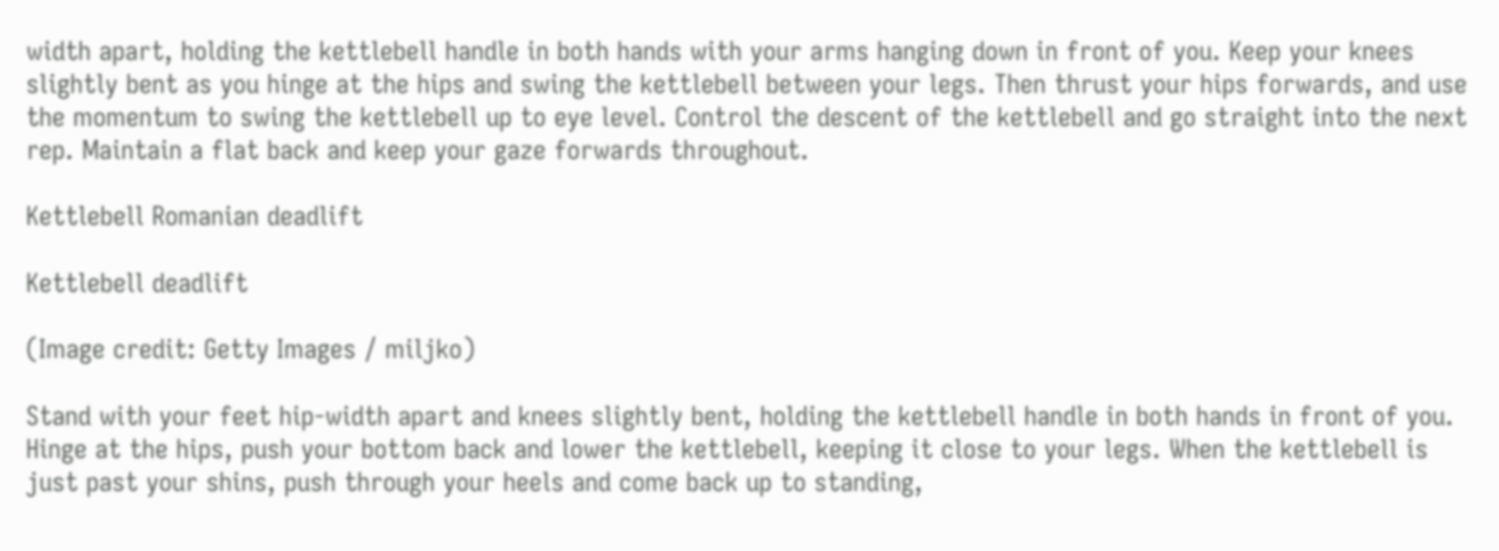width apart, holding the kettlebell handle in both hands with your arms hanging down in front of you. Keep your knees slightly bent as you hinge at the hips and swing the kettlebell between your legs. Then thrust your hips forwards, and use the momentum to swing the kettlebell up to eye level. Control the descent of the kettlebell and go straight into the next rep. Maintain a flat back and keep your gaze forwards throughout.

Kettlebell Romanian deadlift

Kettlebell deadlift

(Image credit: Getty Images / miljko)

Stand with your feet hip-width apart and knees slightly bent, holding the kettlebell handle in both hands in front of you. Hinge at the hips, push your bottom back and lower the kettlebell, keeping it close to your legs. When the kettlebell is just past your shins, push through your heels and come back up to standing,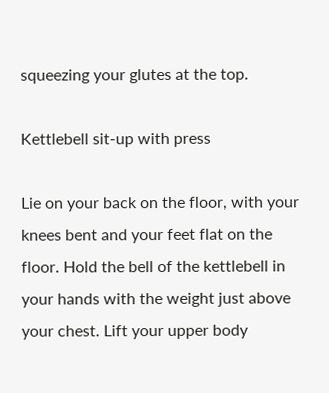squeezing your glutes at the top.

Kettlebell sit-up with press

Lie on your back on the floor, with your knees bent and your feet flat on the floor. Hold the bell of the kettlebell in your hands with the weight just above your chest. Lift your upper body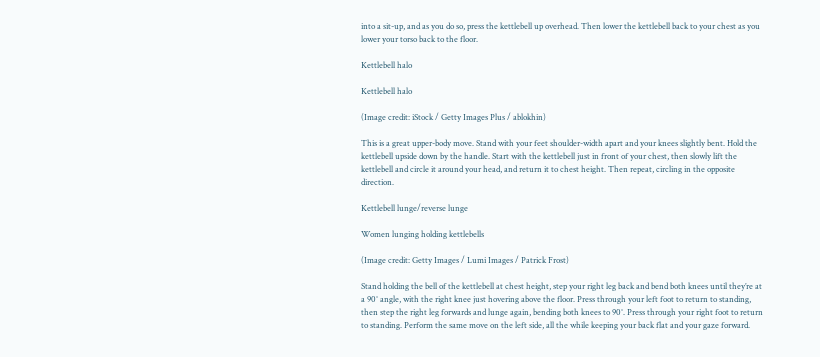into a sit-up, and as you do so, press the kettlebell up overhead. Then lower the kettlebell back to your chest as you lower your torso back to the floor.

Kettlebell halo

Kettlebell halo

(Image credit: iStock / Getty Images Plus / ablokhin)

This is a great upper-body move. Stand with your feet shoulder-width apart and your knees slightly bent. Hold the kettlebell upside down by the handle. Start with the kettlebell just in front of your chest, then slowly lift the kettlebell and circle it around your head, and return it to chest height. Then repeat, circling in the opposite direction.

Kettlebell lunge/reverse lunge

Women lunging holding kettlebells

(Image credit: Getty Images / Lumi Images / Patrick Frost)

Stand holding the bell of the kettlebell at chest height, step your right leg back and bend both knees until they’re at a 90° angle, with the right knee just hovering above the floor. Press through your left foot to return to standing, then step the right leg forwards and lunge again, bending both knees to 90°. Press through your right foot to return to standing. Perform the same move on the left side, all the while keeping your back flat and your gaze forward.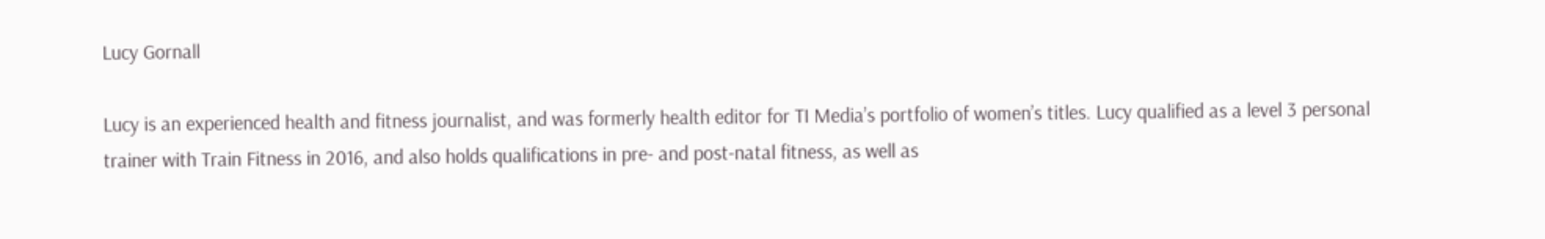Lucy Gornall

Lucy is an experienced health and fitness journalist, and was formerly health editor for TI Media’s portfolio of women’s titles. Lucy qualified as a level 3 personal trainer with Train Fitness in 2016, and also holds qualifications in pre- and post-natal fitness, as well as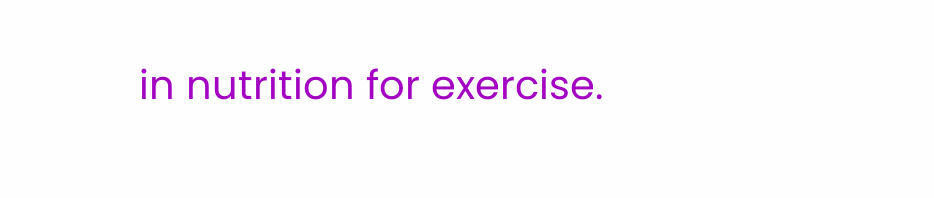in nutrition for exercise.